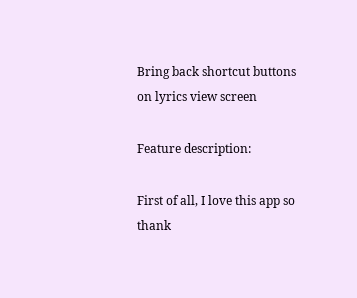Bring back shortcut buttons on lyrics view screen

Feature description:

First of all, I love this app so thank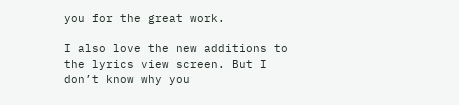you for the great work.

I also love the new additions to the lyrics view screen. But I don’t know why you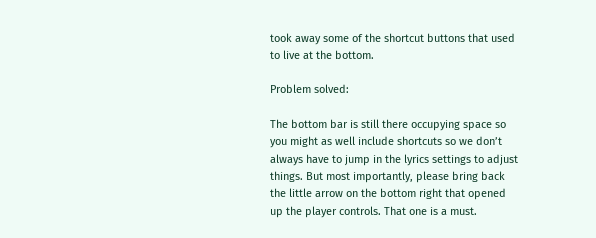took away some of the shortcut buttons that used to live at the bottom.

Problem solved:

The bottom bar is still there occupying space so you might as well include shortcuts so we don’t always have to jump in the lyrics settings to adjust things. But most importantly, please bring back the little arrow on the bottom right that opened up the player controls. That one is a must.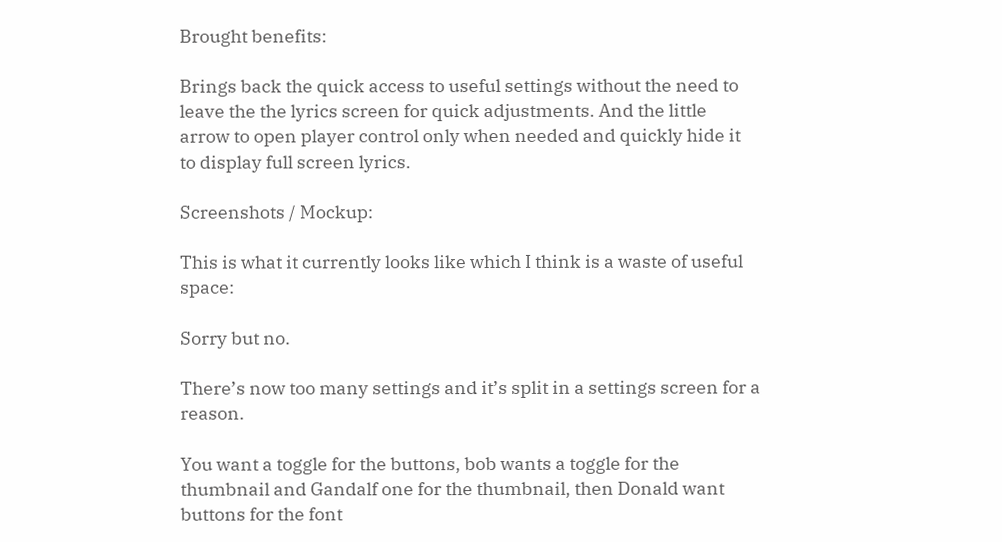Brought benefits:

Brings back the quick access to useful settings without the need to leave the the lyrics screen for quick adjustments. And the little arrow to open player control only when needed and quickly hide it to display full screen lyrics.

Screenshots / Mockup:

This is what it currently looks like which I think is a waste of useful space:

Sorry but no.

There’s now too many settings and it’s split in a settings screen for a reason.

You want a toggle for the buttons, bob wants a toggle for the thumbnail and Gandalf one for the thumbnail, then Donald want buttons for the font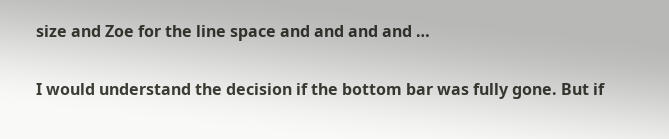size and Zoe for the line space and and and and …

I would understand the decision if the bottom bar was fully gone. But if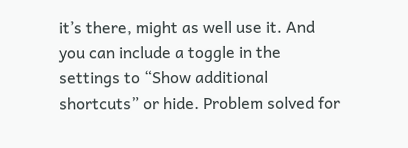it’s there, might as well use it. And you can include a toggle in the settings to “Show additional shortcuts” or hide. Problem solved for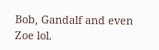Bob, Gandalf and even Zoe lol.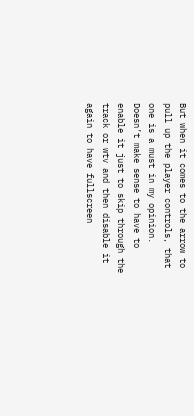But when it comes to the arrow to pull up the player controls, that one is a must in my opinion. Doesn’t make sense to have to enable it just to skip through the track or wtv and then disable it again to have fullscreen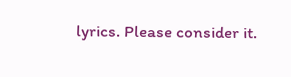lyrics. Please consider it.